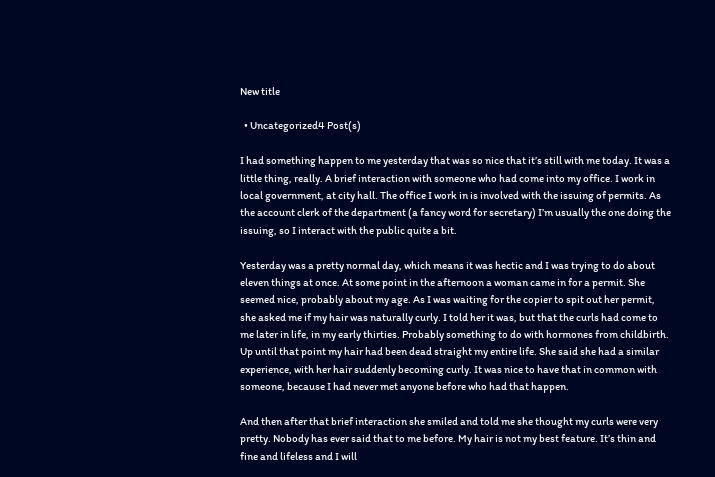New title

  • Uncategorized4 Post(s)

I had something happen to me yesterday that was so nice that it’s still with me today. It was a little thing, really. A brief interaction with someone who had come into my office. I work in local government, at city hall. The office I work in is involved with the issuing of permits. As the account clerk of the department (a fancy word for secretary) I’m usually the one doing the issuing, so I interact with the public quite a bit.

Yesterday was a pretty normal day, which means it was hectic and I was trying to do about eleven things at once. At some point in the afternoon a woman came in for a permit. She seemed nice, probably about my age. As I was waiting for the copier to spit out her permit, she asked me if my hair was naturally curly. I told her it was, but that the curls had come to me later in life, in my early thirties. Probably something to do with hormones from childbirth. Up until that point my hair had been dead straight my entire life. She said she had a similar experience, with her hair suddenly becoming curly. It was nice to have that in common with someone, because I had never met anyone before who had that happen.

And then after that brief interaction she smiled and told me she thought my curls were very pretty. Nobody has ever said that to me before. My hair is not my best feature. It’s thin and fine and lifeless and I will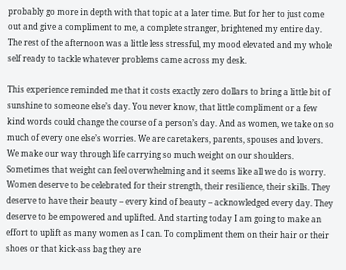probably go more in depth with that topic at a later time. But for her to just come out and give a compliment to me, a complete stranger, brightened my entire day. The rest of the afternoon was a little less stressful, my mood elevated and my whole self ready to tackle whatever problems came across my desk.

This experience reminded me that it costs exactly zero dollars to bring a little bit of sunshine to someone else’s day. You never know, that little compliment or a few kind words could change the course of a person’s day. And as women, we take on so much of every one else’s worries. We are caretakers, parents, spouses and lovers. We make our way through life carrying so much weight on our shoulders. Sometimes that weight can feel overwhelming and it seems like all we do is worry. Women deserve to be celebrated for their strength, their resilience, their skills. They deserve to have their beauty – every kind of beauty – acknowledged every day. They deserve to be empowered and uplifted. And starting today I am going to make an effort to uplift as many women as I can. To compliment them on their hair or their shoes or that kick-ass bag they are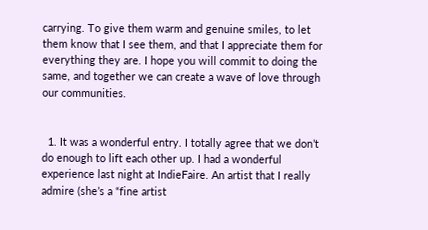carrying. To give them warm and genuine smiles, to let them know that I see them, and that I appreciate them for everything they are. I hope you will commit to doing the same, and together we can create a wave of love through our communities.


  1. It was a wonderful entry. I totally agree that we don’t do enough to lift each other up. I had a wonderful experience last night at IndieFaire. An artist that I really admire (she’s a “fine artist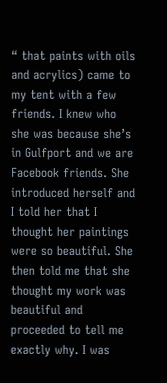“ that paints with oils and acrylics) came to my tent with a few friends. I knew who she was because she’s in Gulfport and we are Facebook friends. She introduced herself and I told her that I thought her paintings were so beautiful. She then told me that she thought my work was beautiful and proceeded to tell me exactly why. I was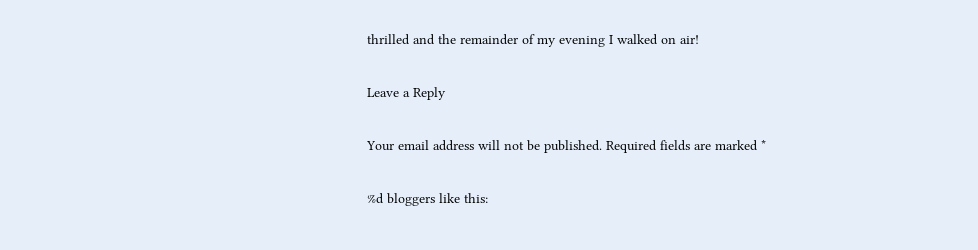thrilled and the remainder of my evening I walked on air!

Leave a Reply

Your email address will not be published. Required fields are marked *

%d bloggers like this: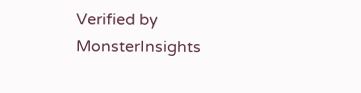Verified by MonsterInsights